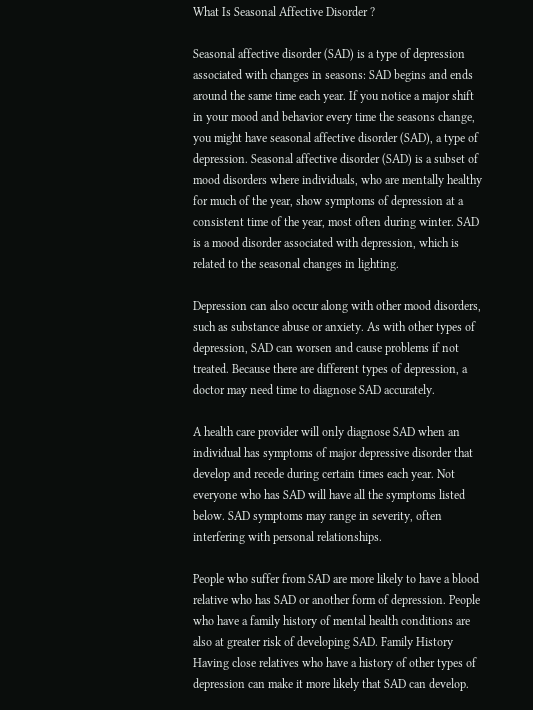What Is Seasonal Affective Disorder ?

Seasonal affective disorder (SAD) is a type of depression associated with changes in seasons: SAD begins and ends around the same time each year. If you notice a major shift in your mood and behavior every time the seasons change, you might have seasonal affective disorder (SAD), a type of depression. Seasonal affective disorder (SAD) is a subset of mood disorders where individuals, who are mentally healthy for much of the year, show symptoms of depression at a consistent time of the year, most often during winter. SAD is a mood disorder associated with depression, which is related to the seasonal changes in lighting.

Depression can also occur along with other mood disorders, such as substance abuse or anxiety. As with other types of depression, SAD can worsen and cause problems if not treated. Because there are different types of depression, a doctor may need time to diagnose SAD accurately.

A health care provider will only diagnose SAD when an individual has symptoms of major depressive disorder that develop and recede during certain times each year. Not everyone who has SAD will have all the symptoms listed below. SAD symptoms may range in severity, often interfering with personal relationships.

People who suffer from SAD are more likely to have a blood relative who has SAD or another form of depression. People who have a family history of mental health conditions are also at greater risk of developing SAD. Family History Having close relatives who have a history of other types of depression can make it more likely that SAD can develop.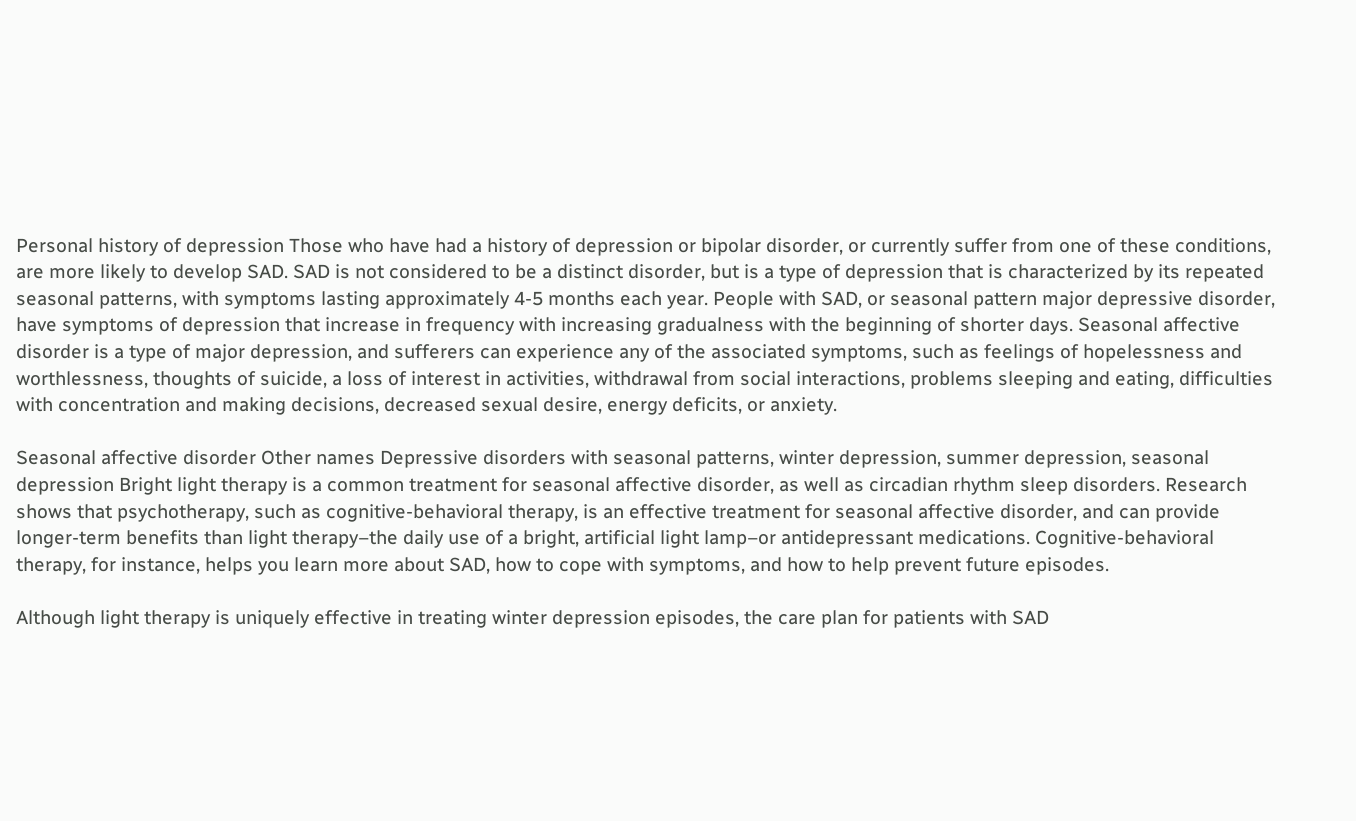Personal history of depression Those who have had a history of depression or bipolar disorder, or currently suffer from one of these conditions, are more likely to develop SAD. SAD is not considered to be a distinct disorder, but is a type of depression that is characterized by its repeated seasonal patterns, with symptoms lasting approximately 4-5 months each year. People with SAD, or seasonal pattern major depressive disorder, have symptoms of depression that increase in frequency with increasing gradualness with the beginning of shorter days. Seasonal affective disorder is a type of major depression, and sufferers can experience any of the associated symptoms, such as feelings of hopelessness and worthlessness, thoughts of suicide, a loss of interest in activities, withdrawal from social interactions, problems sleeping and eating, difficulties with concentration and making decisions, decreased sexual desire, energy deficits, or anxiety.

Seasonal affective disorder Other names Depressive disorders with seasonal patterns, winter depression, summer depression, seasonal depression Bright light therapy is a common treatment for seasonal affective disorder, as well as circadian rhythm sleep disorders. Research shows that psychotherapy, such as cognitive-behavioral therapy, is an effective treatment for seasonal affective disorder, and can provide longer-term benefits than light therapy–the daily use of a bright, artificial light lamp–or antidepressant medications. Cognitive-behavioral therapy, for instance, helps you learn more about SAD, how to cope with symptoms, and how to help prevent future episodes.

Although light therapy is uniquely effective in treating winter depression episodes, the care plan for patients with SAD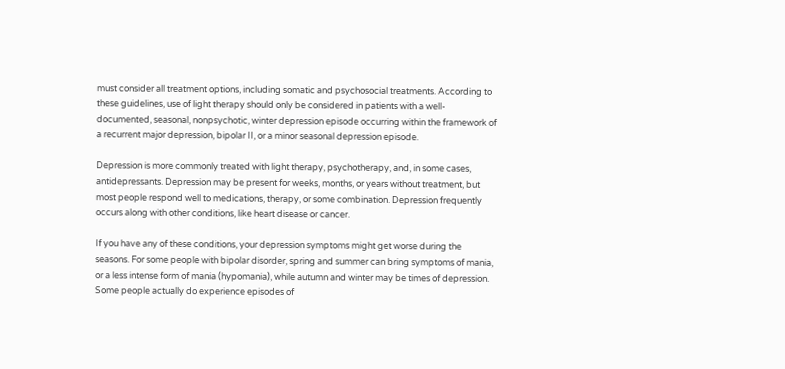must consider all treatment options, including somatic and psychosocial treatments. According to these guidelines, use of light therapy should only be considered in patients with a well-documented, seasonal, nonpsychotic, winter depression episode occurring within the framework of a recurrent major depression, bipolar II, or a minor seasonal depression episode.

Depression is more commonly treated with light therapy, psychotherapy, and, in some cases, antidepressants. Depression may be present for weeks, months, or years without treatment, but most people respond well to medications, therapy, or some combination. Depression frequently occurs along with other conditions, like heart disease or cancer.

If you have any of these conditions, your depression symptoms might get worse during the seasons. For some people with bipolar disorder, spring and summer can bring symptoms of mania, or a less intense form of mania (hypomania), while autumn and winter may be times of depression. Some people actually do experience episodes of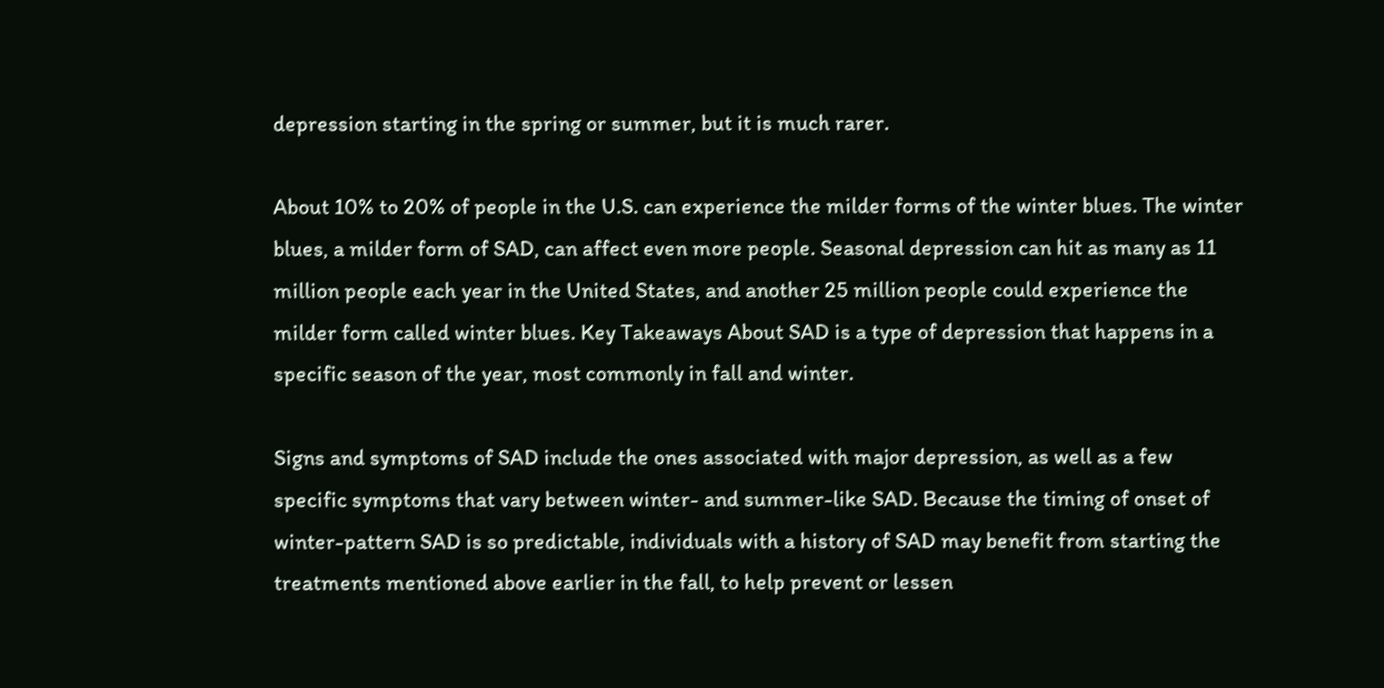depression starting in the spring or summer, but it is much rarer.

About 10% to 20% of people in the U.S. can experience the milder forms of the winter blues. The winter blues, a milder form of SAD, can affect even more people. Seasonal depression can hit as many as 11 million people each year in the United States, and another 25 million people could experience the milder form called winter blues. Key Takeaways About SAD is a type of depression that happens in a specific season of the year, most commonly in fall and winter.

Signs and symptoms of SAD include the ones associated with major depression, as well as a few specific symptoms that vary between winter- and summer-like SAD. Because the timing of onset of winter-pattern SAD is so predictable, individuals with a history of SAD may benefit from starting the treatments mentioned above earlier in the fall, to help prevent or lessen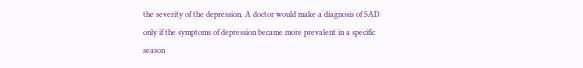the severity of the depression. A doctor would make a diagnosis of SAD only if the symptoms of depression became more prevalent in a specific season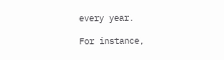every year.

For instance,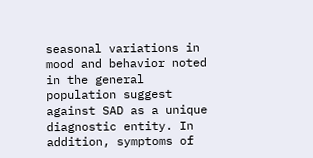seasonal variations in mood and behavior noted in the general population suggest against SAD as a unique diagnostic entity. In addition, symptoms of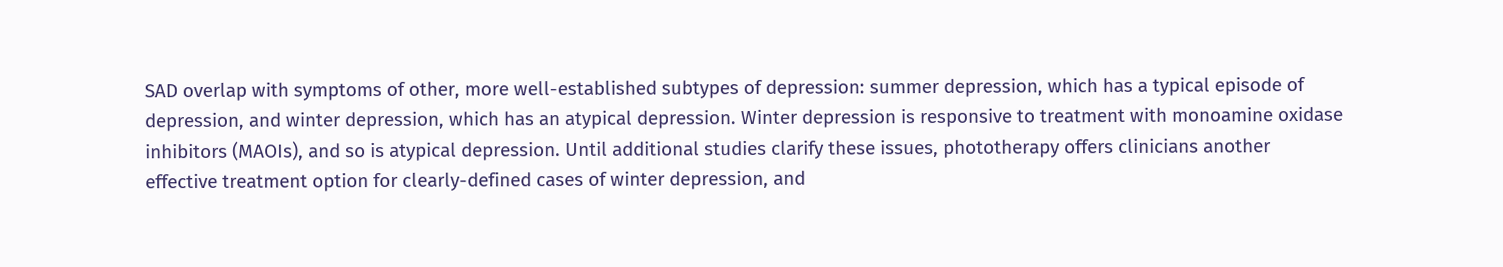SAD overlap with symptoms of other, more well-established subtypes of depression: summer depression, which has a typical episode of depression, and winter depression, which has an atypical depression. Winter depression is responsive to treatment with monoamine oxidase inhibitors (MAOIs), and so is atypical depression. Until additional studies clarify these issues, phototherapy offers clinicians another effective treatment option for clearly-defined cases of winter depression, and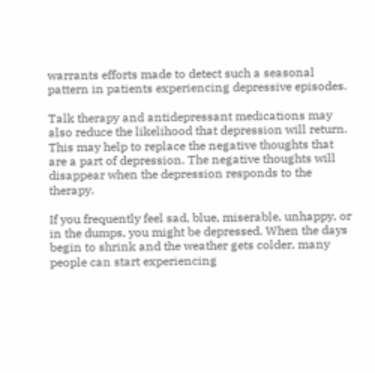warrants efforts made to detect such a seasonal pattern in patients experiencing depressive episodes.

Talk therapy and antidepressant medications may also reduce the likelihood that depression will return. This may help to replace the negative thoughts that are a part of depression. The negative thoughts will disappear when the depression responds to the therapy.

If you frequently feel sad, blue, miserable, unhappy, or in the dumps, you might be depressed. When the days begin to shrink and the weather gets colder, many people can start experiencing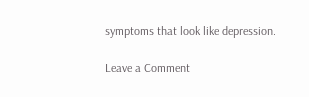symptoms that look like depression.

Leave a Comment